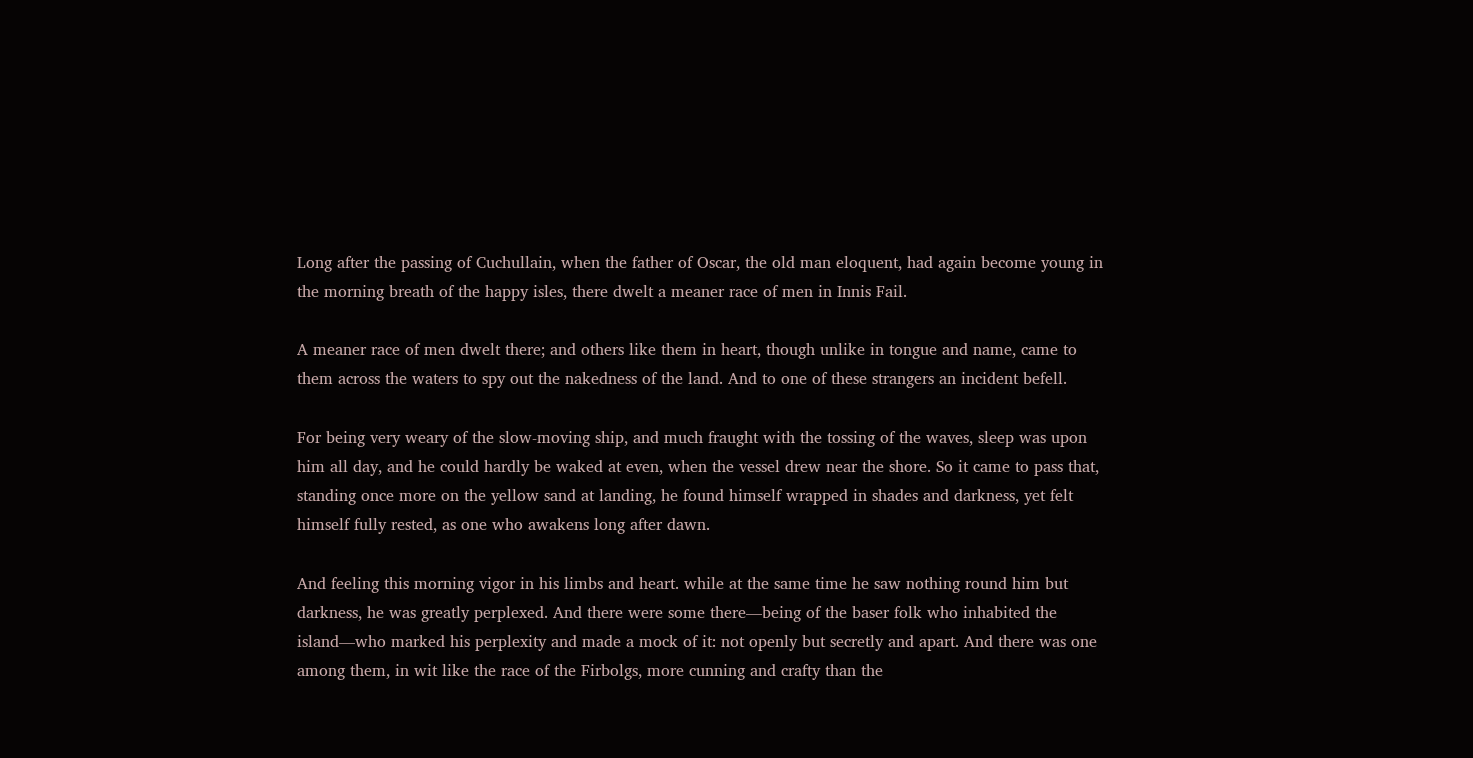Long after the passing of Cuchullain, when the father of Oscar, the old man eloquent, had again become young in the morning breath of the happy isles, there dwelt a meaner race of men in Innis Fail.

A meaner race of men dwelt there; and others like them in heart, though unlike in tongue and name, came to them across the waters to spy out the nakedness of the land. And to one of these strangers an incident befell.

For being very weary of the slow-moving ship, and much fraught with the tossing of the waves, sleep was upon him all day, and he could hardly be waked at even, when the vessel drew near the shore. So it came to pass that, standing once more on the yellow sand at landing, he found himself wrapped in shades and darkness, yet felt himself fully rested, as one who awakens long after dawn.

And feeling this morning vigor in his limbs and heart. while at the same time he saw nothing round him but darkness, he was greatly perplexed. And there were some there—being of the baser folk who inhabited the island—who marked his perplexity and made a mock of it: not openly but secretly and apart. And there was one among them, in wit like the race of the Firbolgs, more cunning and crafty than the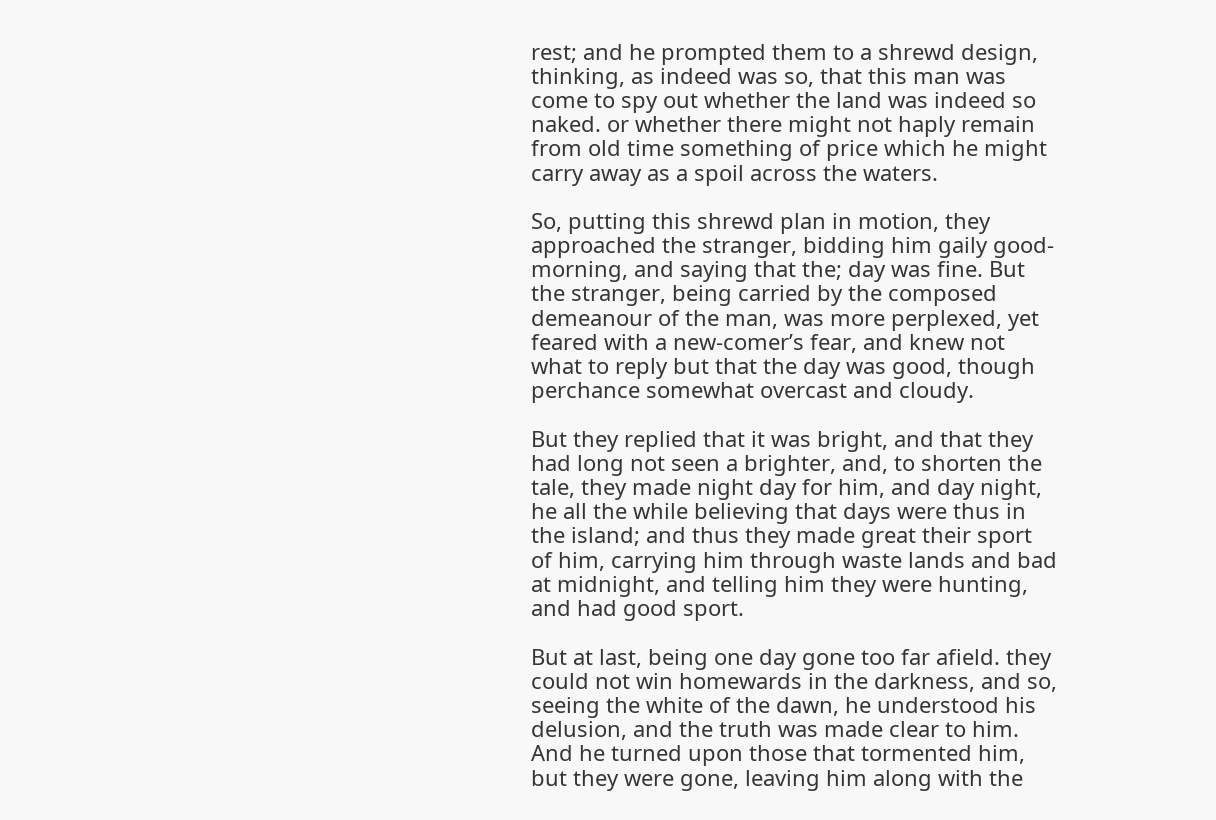rest; and he prompted them to a shrewd design, thinking, as indeed was so, that this man was come to spy out whether the land was indeed so naked. or whether there might not haply remain from old time something of price which he might carry away as a spoil across the waters.

So, putting this shrewd plan in motion, they approached the stranger, bidding him gaily good-morning, and saying that the; day was fine. But the stranger, being carried by the composed demeanour of the man, was more perplexed, yet feared with a new-comer’s fear, and knew not what to reply but that the day was good, though perchance somewhat overcast and cloudy.

But they replied that it was bright, and that they had long not seen a brighter, and, to shorten the tale, they made night day for him, and day night, he all the while believing that days were thus in the island; and thus they made great their sport of him, carrying him through waste lands and bad at midnight, and telling him they were hunting, and had good sport.

But at last, being one day gone too far afield. they could not win homewards in the darkness, and so, seeing the white of the dawn, he understood his delusion, and the truth was made clear to him. And he turned upon those that tormented him, but they were gone, leaving him along with the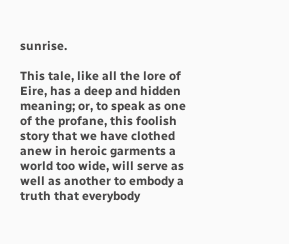sunrise.

This tale, like all the lore of Eire, has a deep and hidden meaning; or, to speak as one of the profane, this foolish story that we have clothed anew in heroic garments a world too wide, will serve as well as another to embody a truth that everybody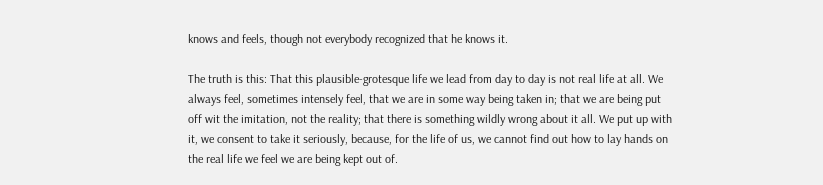knows and feels, though not everybody recognized that he knows it.

The truth is this: That this plausible-grotesque life we lead from day to day is not real life at all. We always feel, sometimes intensely feel, that we are in some way being taken in; that we are being put off wit the imitation, not the reality; that there is something wildly wrong about it all. We put up with it, we consent to take it seriously, because, for the life of us, we cannot find out how to lay hands on the real life we feel we are being kept out of.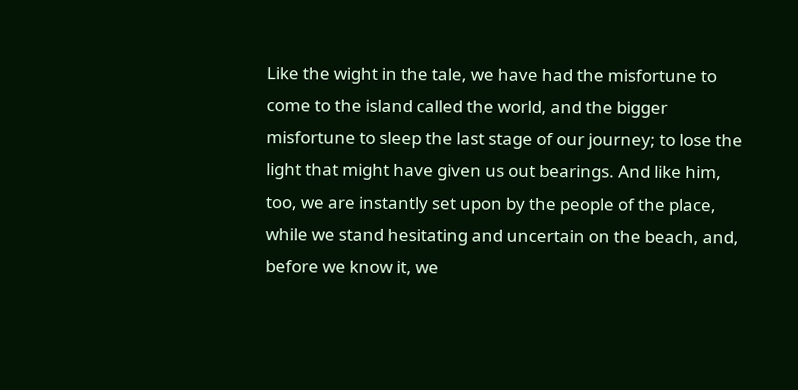Like the wight in the tale, we have had the misfortune to come to the island called the world, and the bigger misfortune to sleep the last stage of our journey; to lose the light that might have given us out bearings. And like him, too, we are instantly set upon by the people of the place, while we stand hesitating and uncertain on the beach, and, before we know it, we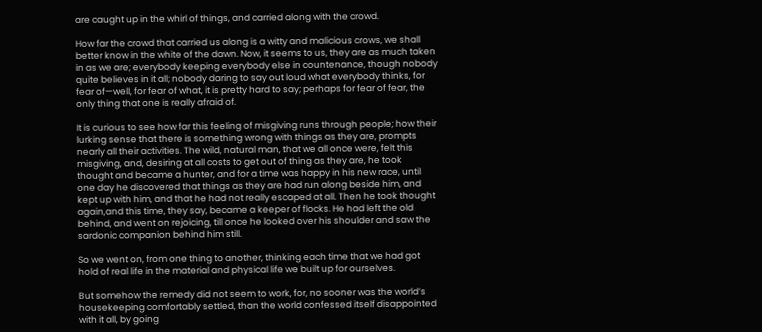are caught up in the whirl of things, and carried along with the crowd.

How far the crowd that carried us along is a witty and malicious crows, we shall better know in the white of the dawn. Now, it seems to us, they are as much taken in as we are; everybody keeping everybody else in countenance, though nobody quite believes in it all; nobody daring to say out loud what everybody thinks, for fear of—well, for fear of what, it is pretty hard to say; perhaps for fear of fear, the only thing that one is really afraid of.

It is curious to see how far this feeling of misgiving runs through people; how their lurking sense that there is something wrong with things as they are, prompts nearly all their activities. The wild, natural man, that we all once were, felt this misgiving, and, desiring at all costs to get out of thing as they are, he took thought and became a hunter, and for a time was happy in his new race, until one day he discovered that things as they are had run along beside him, and kept up with him, and that he had not really escaped at all. Then he took thought again,and this time, they say, became a keeper of flocks. He had left the old behind, and went on rejoicing, till once he looked over his shoulder and saw the sardonic companion behind him still.

So we went on, from one thing to another, thinking each time that we had got hold of real life in the material and physical life we built up for ourselves.

But somehow the remedy did not seem to work, for, no sooner was the world’s housekeeping comfortably settled, than the world confessed itself disappointed with it all, by going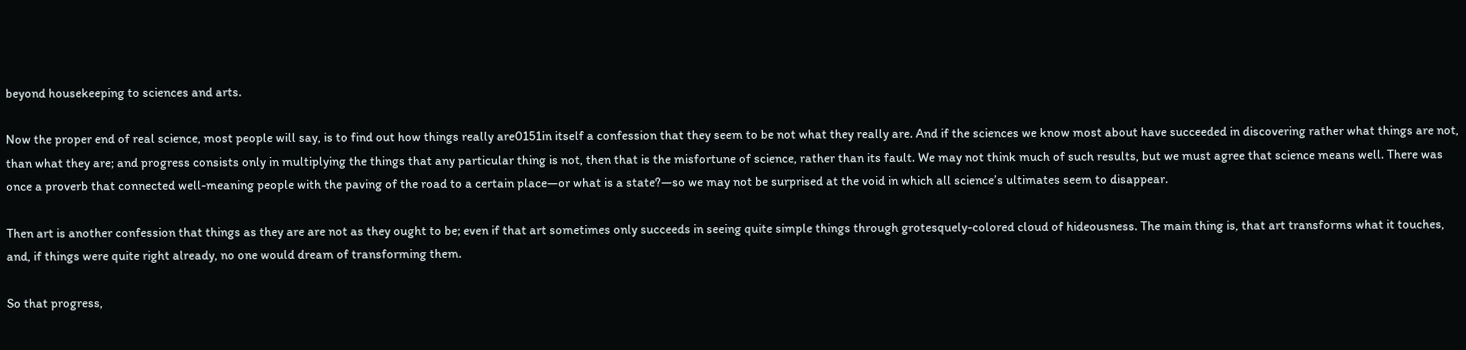beyond housekeeping to sciences and arts.

Now the proper end of real science, most people will say, is to find out how things really are0151in itself a confession that they seem to be not what they really are. And if the sciences we know most about have succeeded in discovering rather what things are not, than what they are; and progress consists only in multiplying the things that any particular thing is not, then that is the misfortune of science, rather than its fault. We may not think much of such results, but we must agree that science means well. There was once a proverb that connected well-meaning people with the paving of the road to a certain place—or what is a state?—so we may not be surprised at the void in which all science’s ultimates seem to disappear.

Then art is another confession that things as they are are not as they ought to be; even if that art sometimes only succeeds in seeing quite simple things through grotesquely-colored cloud of hideousness. The main thing is, that art transforms what it touches, and, if things were quite right already, no one would dream of transforming them.

So that progress,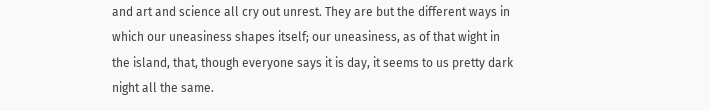and art and science all cry out unrest. They are but the different ways in which our uneasiness shapes itself; our uneasiness, as of that wight in the island, that, though everyone says it is day, it seems to us pretty dark night all the same.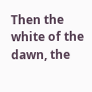Then the white of the dawn, the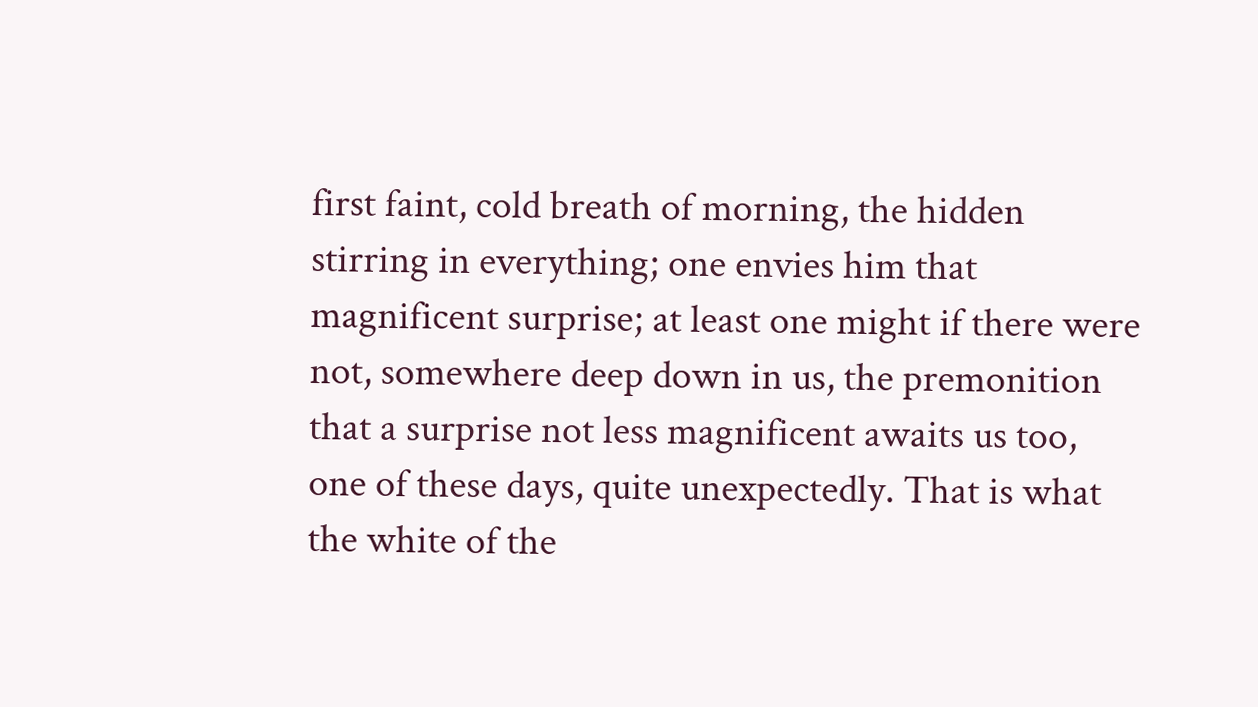first faint, cold breath of morning, the hidden stirring in everything; one envies him that magnificent surprise; at least one might if there were not, somewhere deep down in us, the premonition that a surprise not less magnificent awaits us too, one of these days, quite unexpectedly. That is what the white of the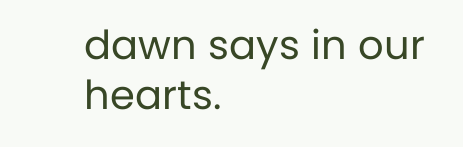dawn says in our hearts.